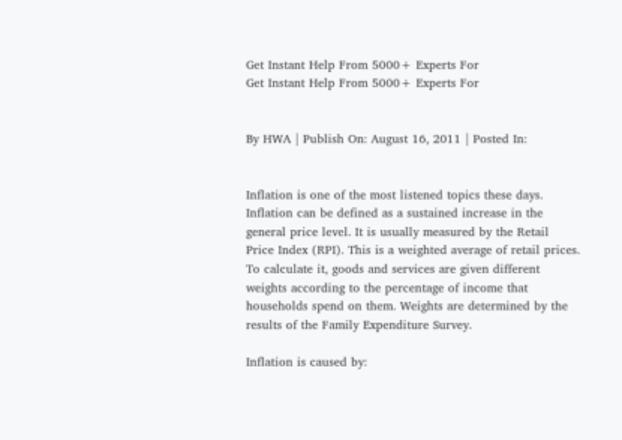Get Instant Help From 5000+ Experts For
Get Instant Help From 5000+ Experts For


By HWA | Publish On: August 16, 2011 | Posted In:


Inflation is one of the most listened topics these days. Inflation can be defined as a sustained increase in the general price level. It is usually measured by the Retail Price Index (RPI). This is a weighted average of retail prices. To calculate it, goods and services are given different weights according to the percentage of income that households spend on them. Weights are determined by the results of the Family Expenditure Survey.

Inflation is caused by: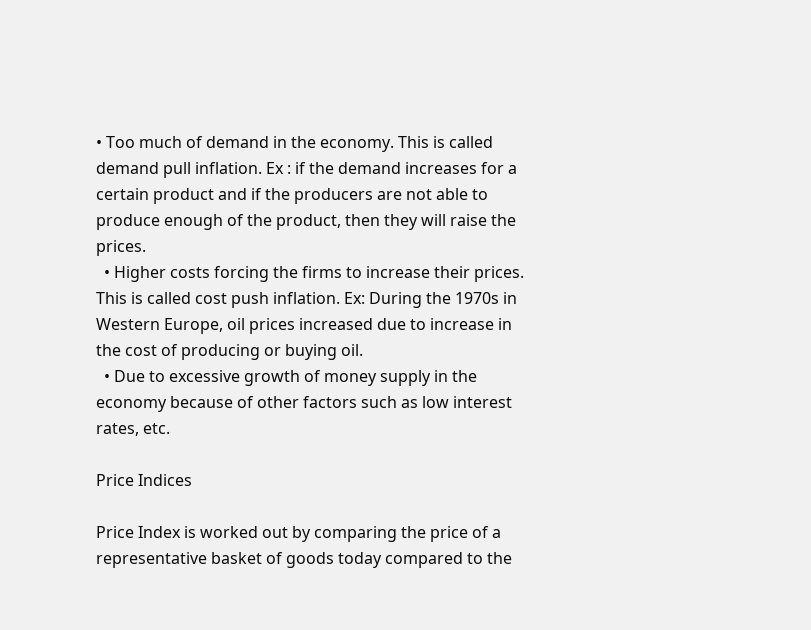• Too much of demand in the economy. This is called demand pull inflation. Ex : if the demand increases for a certain product and if the producers are not able to produce enough of the product, then they will raise the prices.
  • Higher costs forcing the firms to increase their prices. This is called cost push inflation. Ex: During the 1970s in Western Europe, oil prices increased due to increase in the cost of producing or buying oil.
  • Due to excessive growth of money supply in the economy because of other factors such as low interest rates, etc.

Price Indices

Price Index is worked out by comparing the price of a representative basket of goods today compared to the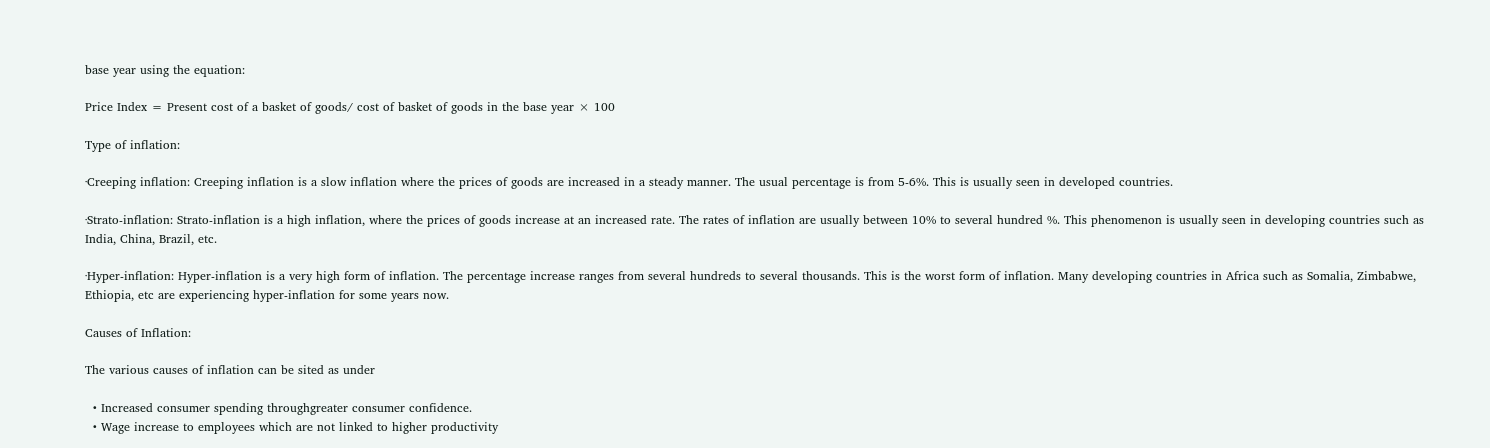base year using the equation:

Price Index = Present cost of a basket of goods/ cost of basket of goods in the base year × 100

Type of inflation:

·Creeping inflation: Creeping inflation is a slow inflation where the prices of goods are increased in a steady manner. The usual percentage is from 5-6%. This is usually seen in developed countries.

·Strato-inflation: Strato-inflation is a high inflation, where the prices of goods increase at an increased rate. The rates of inflation are usually between 10% to several hundred %. This phenomenon is usually seen in developing countries such as India, China, Brazil, etc.

·Hyper-inflation: Hyper-inflation is a very high form of inflation. The percentage increase ranges from several hundreds to several thousands. This is the worst form of inflation. Many developing countries in Africa such as Somalia, Zimbabwe, Ethiopia, etc are experiencing hyper-inflation for some years now.

Causes of Inflation:

The various causes of inflation can be sited as under

  • Increased consumer spending throughgreater consumer confidence.
  • Wage increase to employees which are not linked to higher productivity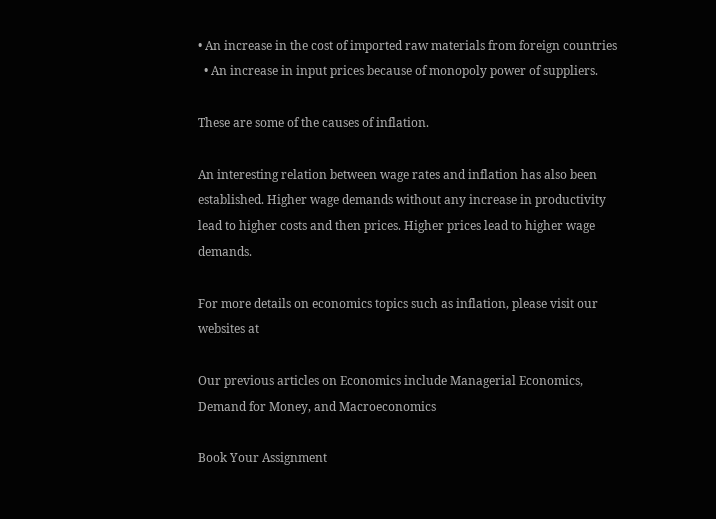• An increase in the cost of imported raw materials from foreign countries
  • An increase in input prices because of monopoly power of suppliers.

These are some of the causes of inflation.

An interesting relation between wage rates and inflation has also been established. Higher wage demands without any increase in productivity lead to higher costs and then prices. Higher prices lead to higher wage demands.

For more details on economics topics such as inflation, please visit our websites at

Our previous articles on Economics include Managerial Economics, Demand for Money, and Macroeconomics

Book Your Assignment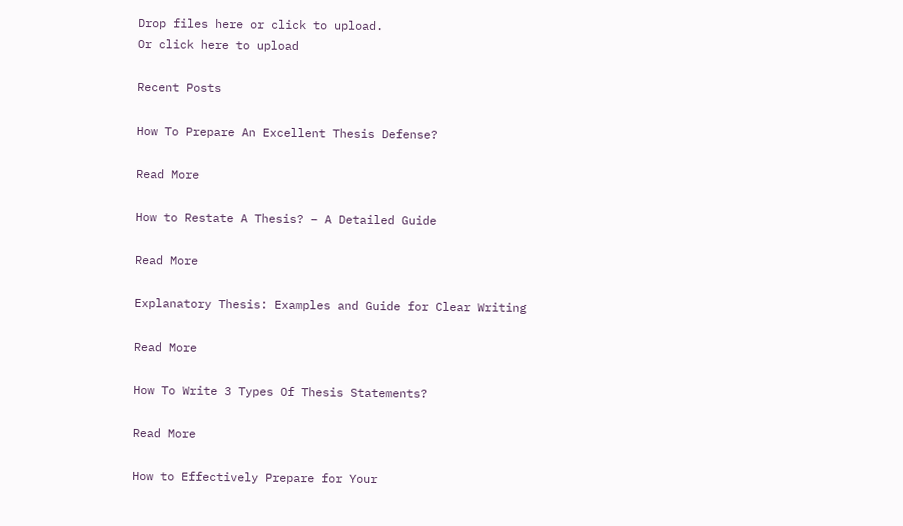Drop files here or click to upload.
Or click here to upload

Recent Posts

How To Prepare An Excellent Thesis Defense?

Read More

How to Restate A Thesis? – A Detailed Guide

Read More

Explanatory Thesis: Examples and Guide for Clear Writing

Read More

How To Write 3 Types Of Thesis Statements?

Read More

How to Effectively Prepare for Your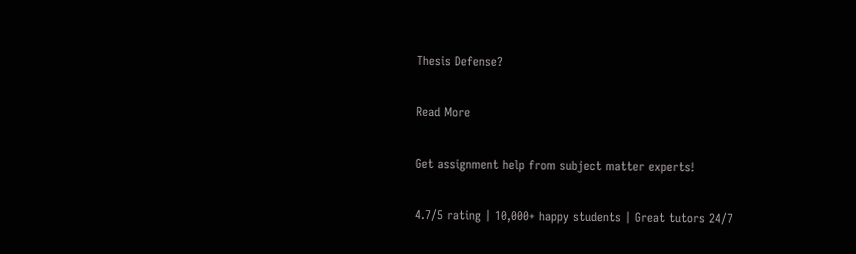Thesis Defense?

Read More

Get assignment help from subject matter experts!

4.7/5 rating | 10,000+ happy students | Great tutors 24/7